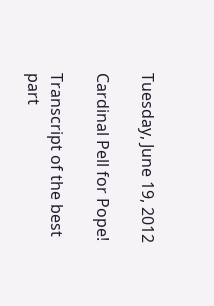Tuesday, June 19, 2012

Cardinal Pell for Pope!

Transcript of the best part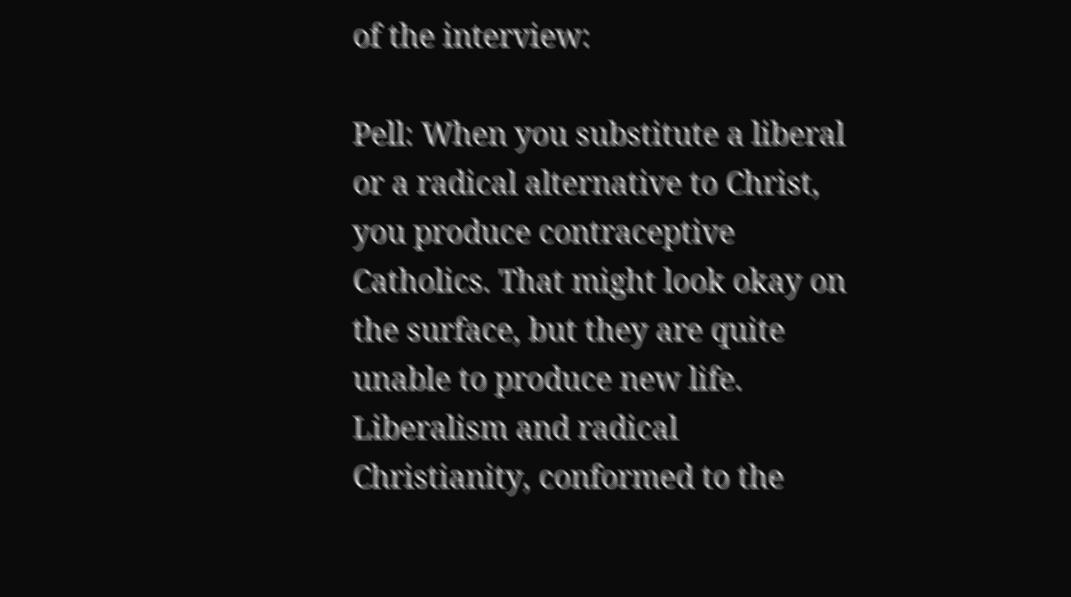of the interview:

Pell: When you substitute a liberal or a radical alternative to Christ, you produce contraceptive Catholics. That might look okay on the surface, but they are quite unable to produce new life. Liberalism and radical Christianity, conformed to the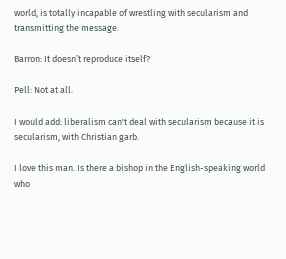world, is totally incapable of wrestling with secularism and transmitting the message.

Barron: It doesn’t reproduce itself?

Pell: Not at all.

I would add: liberalism can't deal with secularism because it is secularism, with Christian garb.

I love this man. Is there a bishop in the English-speaking world who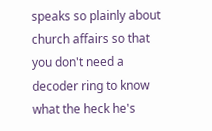speaks so plainly about church affairs so that you don't need a decoder ring to know what the heck he's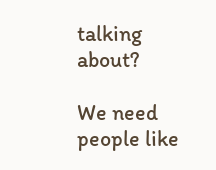talking about?

We need people like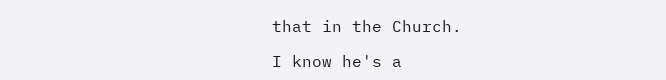that in the Church.

I know he's a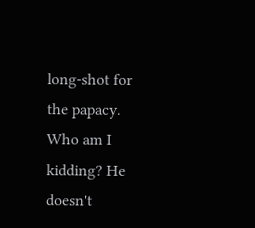long-shot for the papacy. Who am I kidding? He doesn't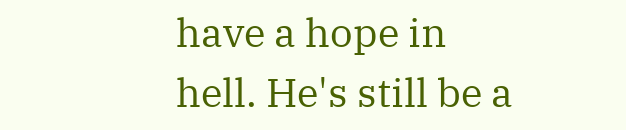have a hope in hell. He's still be a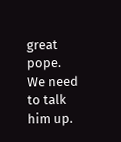great pope. We need to talk him up.